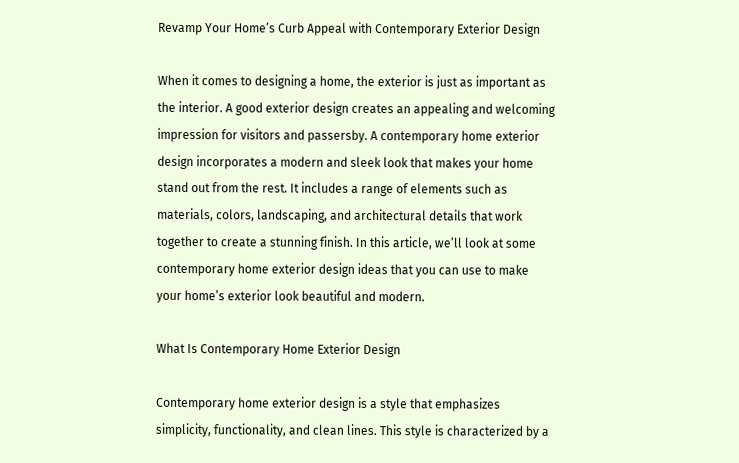Revamp Your Home’s Curb Appeal with Contemporary Exterior Design

When it comes to designing a home, the exterior is just as important as the interior. A good exterior design creates an appealing and welcoming impression for visitors and passersby. A contemporary home exterior design incorporates a modern and sleek look that makes your home stand out from the rest. It includes a range of elements such as materials, colors, landscaping, and architectural details that work together to create a stunning finish. In this article, we’ll look at some contemporary home exterior design ideas that you can use to make your home’s exterior look beautiful and modern.

What Is Contemporary Home Exterior Design

Contemporary home exterior design is a style that emphasizes simplicity, functionality, and clean lines. This style is characterized by a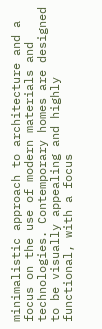minimalistic approach to architecture and a focus on the use of modern materials and technologies. Contemporary homes are designed to be visually appealing and highly functional, with a focus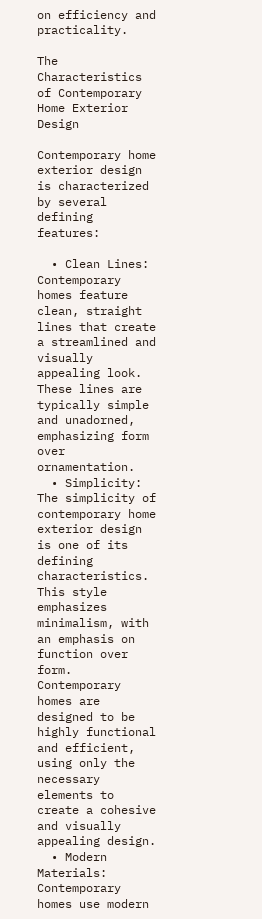on efficiency and practicality.

The Characteristics of Contemporary Home Exterior Design

Contemporary home exterior design is characterized by several defining features:

  • Clean Lines: Contemporary homes feature clean, straight lines that create a streamlined and visually appealing look. These lines are typically simple and unadorned, emphasizing form over ornamentation.
  • Simplicity: The simplicity of contemporary home exterior design is one of its defining characteristics. This style emphasizes minimalism, with an emphasis on function over form. Contemporary homes are designed to be highly functional and efficient, using only the necessary elements to create a cohesive and visually appealing design.
  • Modern Materials: Contemporary homes use modern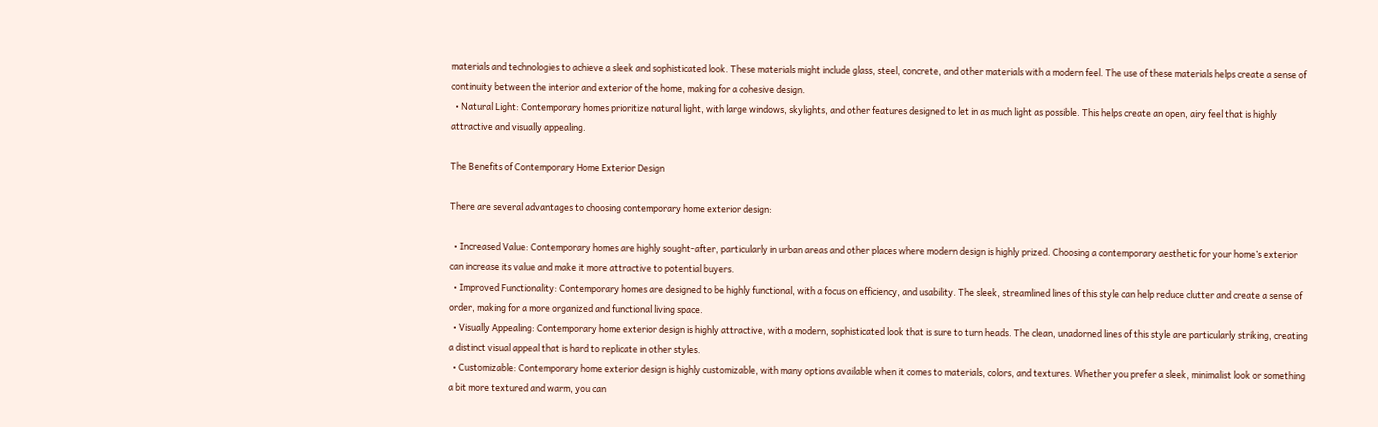materials and technologies to achieve a sleek and sophisticated look. These materials might include glass, steel, concrete, and other materials with a modern feel. The use of these materials helps create a sense of continuity between the interior and exterior of the home, making for a cohesive design.
  • Natural Light: Contemporary homes prioritize natural light, with large windows, skylights, and other features designed to let in as much light as possible. This helps create an open, airy feel that is highly attractive and visually appealing.

The Benefits of Contemporary Home Exterior Design

There are several advantages to choosing contemporary home exterior design:

  • Increased Value: Contemporary homes are highly sought-after, particularly in urban areas and other places where modern design is highly prized. Choosing a contemporary aesthetic for your home’s exterior can increase its value and make it more attractive to potential buyers.
  • Improved Functionality: Contemporary homes are designed to be highly functional, with a focus on efficiency, and usability. The sleek, streamlined lines of this style can help reduce clutter and create a sense of order, making for a more organized and functional living space.
  • Visually Appealing: Contemporary home exterior design is highly attractive, with a modern, sophisticated look that is sure to turn heads. The clean, unadorned lines of this style are particularly striking, creating a distinct visual appeal that is hard to replicate in other styles.
  • Customizable: Contemporary home exterior design is highly customizable, with many options available when it comes to materials, colors, and textures. Whether you prefer a sleek, minimalist look or something a bit more textured and warm, you can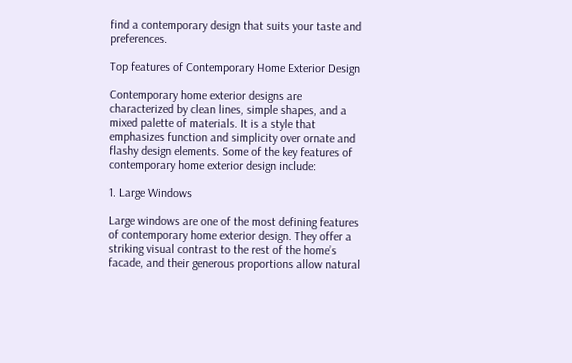find a contemporary design that suits your taste and preferences.

Top features of Contemporary Home Exterior Design

Contemporary home exterior designs are characterized by clean lines, simple shapes, and a mixed palette of materials. It is a style that emphasizes function and simplicity over ornate and flashy design elements. Some of the key features of contemporary home exterior design include:

1. Large Windows

Large windows are one of the most defining features of contemporary home exterior design. They offer a striking visual contrast to the rest of the home’s facade, and their generous proportions allow natural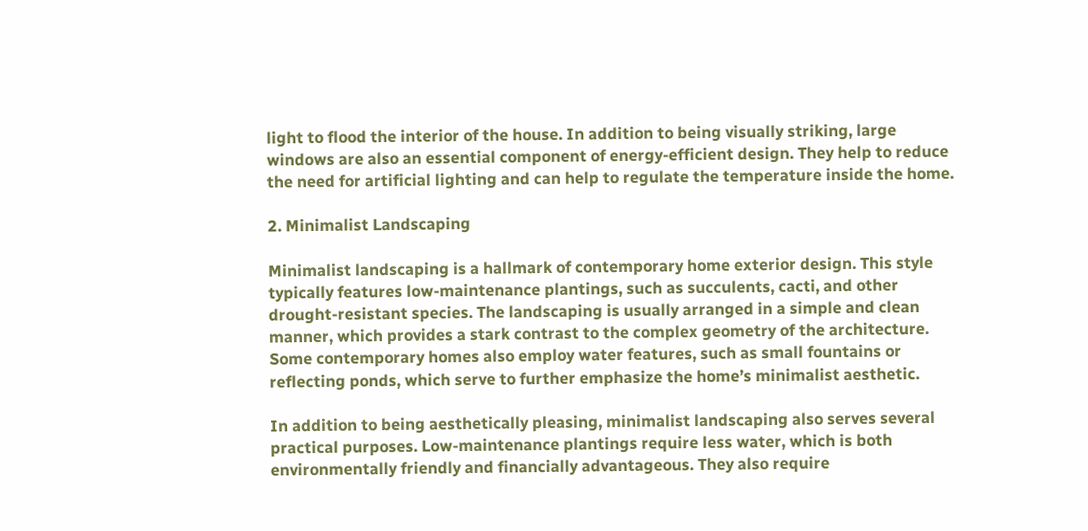light to flood the interior of the house. In addition to being visually striking, large windows are also an essential component of energy-efficient design. They help to reduce the need for artificial lighting and can help to regulate the temperature inside the home.

2. Minimalist Landscaping

Minimalist landscaping is a hallmark of contemporary home exterior design. This style typically features low-maintenance plantings, such as succulents, cacti, and other drought-resistant species. The landscaping is usually arranged in a simple and clean manner, which provides a stark contrast to the complex geometry of the architecture. Some contemporary homes also employ water features, such as small fountains or reflecting ponds, which serve to further emphasize the home’s minimalist aesthetic.

In addition to being aesthetically pleasing, minimalist landscaping also serves several practical purposes. Low-maintenance plantings require less water, which is both environmentally friendly and financially advantageous. They also require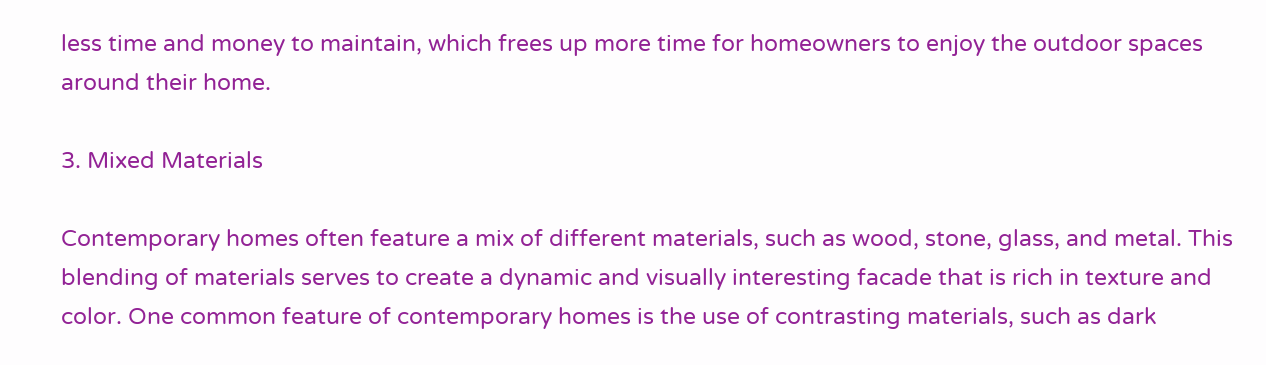less time and money to maintain, which frees up more time for homeowners to enjoy the outdoor spaces around their home.

3. Mixed Materials

Contemporary homes often feature a mix of different materials, such as wood, stone, glass, and metal. This blending of materials serves to create a dynamic and visually interesting facade that is rich in texture and color. One common feature of contemporary homes is the use of contrasting materials, such as dark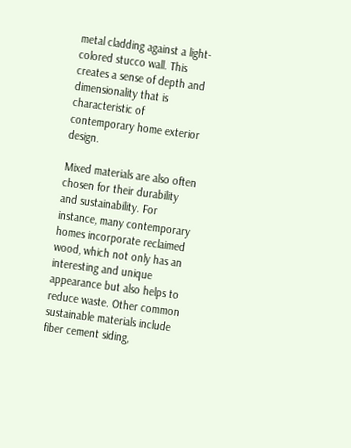metal cladding against a light-colored stucco wall. This creates a sense of depth and dimensionality that is characteristic of contemporary home exterior design.

Mixed materials are also often chosen for their durability and sustainability. For instance, many contemporary homes incorporate reclaimed wood, which not only has an interesting and unique appearance but also helps to reduce waste. Other common sustainable materials include fiber cement siding,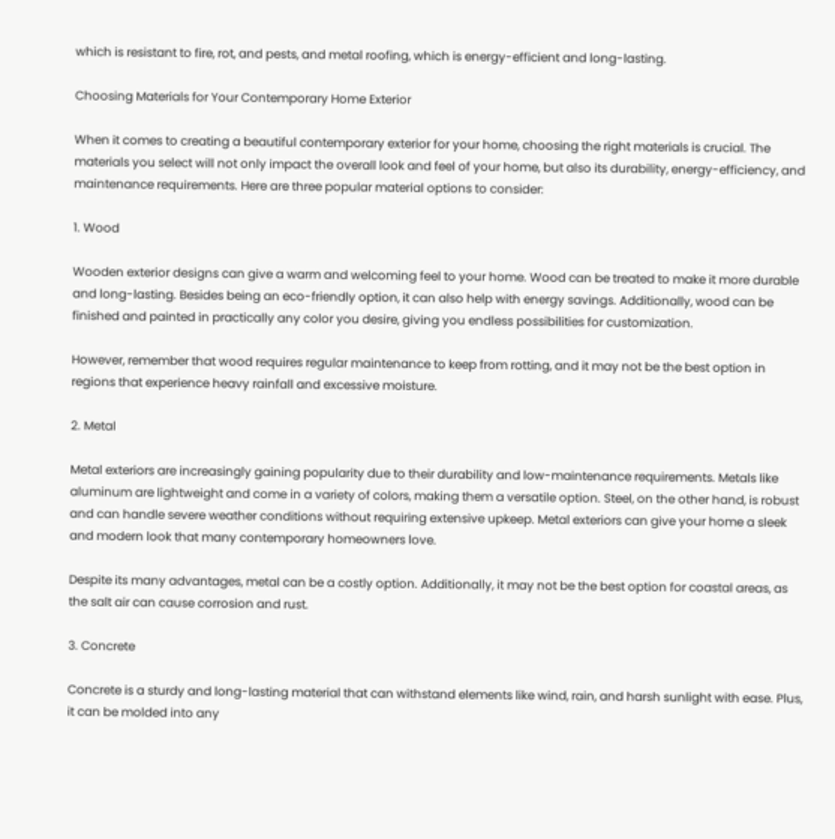which is resistant to fire, rot, and pests, and metal roofing, which is energy-efficient and long-lasting.

Choosing Materials for Your Contemporary Home Exterior

When it comes to creating a beautiful contemporary exterior for your home, choosing the right materials is crucial. The materials you select will not only impact the overall look and feel of your home, but also its durability, energy-efficiency, and maintenance requirements. Here are three popular material options to consider:

1. Wood

Wooden exterior designs can give a warm and welcoming feel to your home. Wood can be treated to make it more durable and long-lasting. Besides being an eco-friendly option, it can also help with energy savings. Additionally, wood can be finished and painted in practically any color you desire, giving you endless possibilities for customization.

However, remember that wood requires regular maintenance to keep from rotting, and it may not be the best option in regions that experience heavy rainfall and excessive moisture.

2. Metal

Metal exteriors are increasingly gaining popularity due to their durability and low-maintenance requirements. Metals like aluminum are lightweight and come in a variety of colors, making them a versatile option. Steel, on the other hand, is robust and can handle severe weather conditions without requiring extensive upkeep. Metal exteriors can give your home a sleek and modern look that many contemporary homeowners love.

Despite its many advantages, metal can be a costly option. Additionally, it may not be the best option for coastal areas, as the salt air can cause corrosion and rust.

3. Concrete

Concrete is a sturdy and long-lasting material that can withstand elements like wind, rain, and harsh sunlight with ease. Plus, it can be molded into any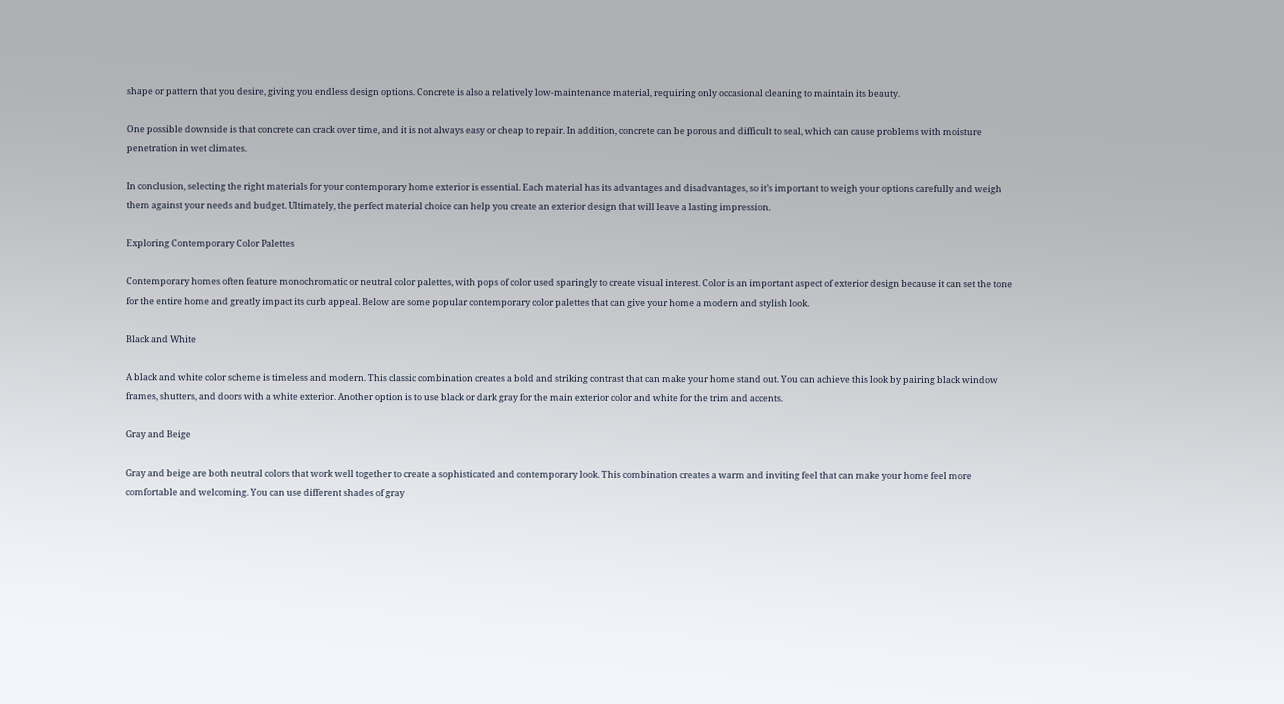shape or pattern that you desire, giving you endless design options. Concrete is also a relatively low-maintenance material, requiring only occasional cleaning to maintain its beauty.

One possible downside is that concrete can crack over time, and it is not always easy or cheap to repair. In addition, concrete can be porous and difficult to seal, which can cause problems with moisture penetration in wet climates.

In conclusion, selecting the right materials for your contemporary home exterior is essential. Each material has its advantages and disadvantages, so it’s important to weigh your options carefully and weigh them against your needs and budget. Ultimately, the perfect material choice can help you create an exterior design that will leave a lasting impression.

Exploring Contemporary Color Palettes

Contemporary homes often feature monochromatic or neutral color palettes, with pops of color used sparingly to create visual interest. Color is an important aspect of exterior design because it can set the tone for the entire home and greatly impact its curb appeal. Below are some popular contemporary color palettes that can give your home a modern and stylish look.

Black and White

A black and white color scheme is timeless and modern. This classic combination creates a bold and striking contrast that can make your home stand out. You can achieve this look by pairing black window frames, shutters, and doors with a white exterior. Another option is to use black or dark gray for the main exterior color and white for the trim and accents.

Gray and Beige

Gray and beige are both neutral colors that work well together to create a sophisticated and contemporary look. This combination creates a warm and inviting feel that can make your home feel more comfortable and welcoming. You can use different shades of gray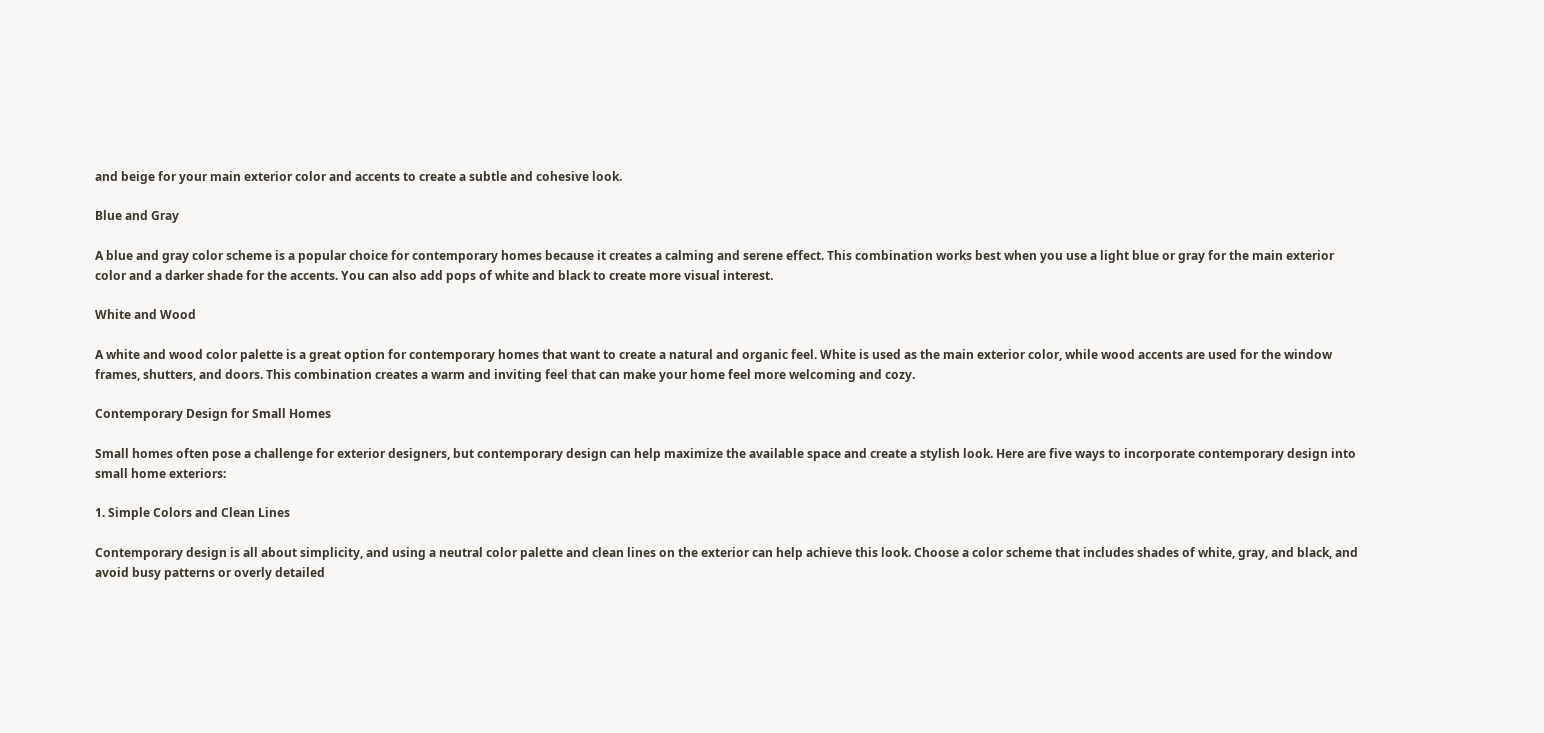and beige for your main exterior color and accents to create a subtle and cohesive look.

Blue and Gray

A blue and gray color scheme is a popular choice for contemporary homes because it creates a calming and serene effect. This combination works best when you use a light blue or gray for the main exterior color and a darker shade for the accents. You can also add pops of white and black to create more visual interest.

White and Wood

A white and wood color palette is a great option for contemporary homes that want to create a natural and organic feel. White is used as the main exterior color, while wood accents are used for the window frames, shutters, and doors. This combination creates a warm and inviting feel that can make your home feel more welcoming and cozy.

Contemporary Design for Small Homes

Small homes often pose a challenge for exterior designers, but contemporary design can help maximize the available space and create a stylish look. Here are five ways to incorporate contemporary design into small home exteriors:

1. Simple Colors and Clean Lines

Contemporary design is all about simplicity, and using a neutral color palette and clean lines on the exterior can help achieve this look. Choose a color scheme that includes shades of white, gray, and black, and avoid busy patterns or overly detailed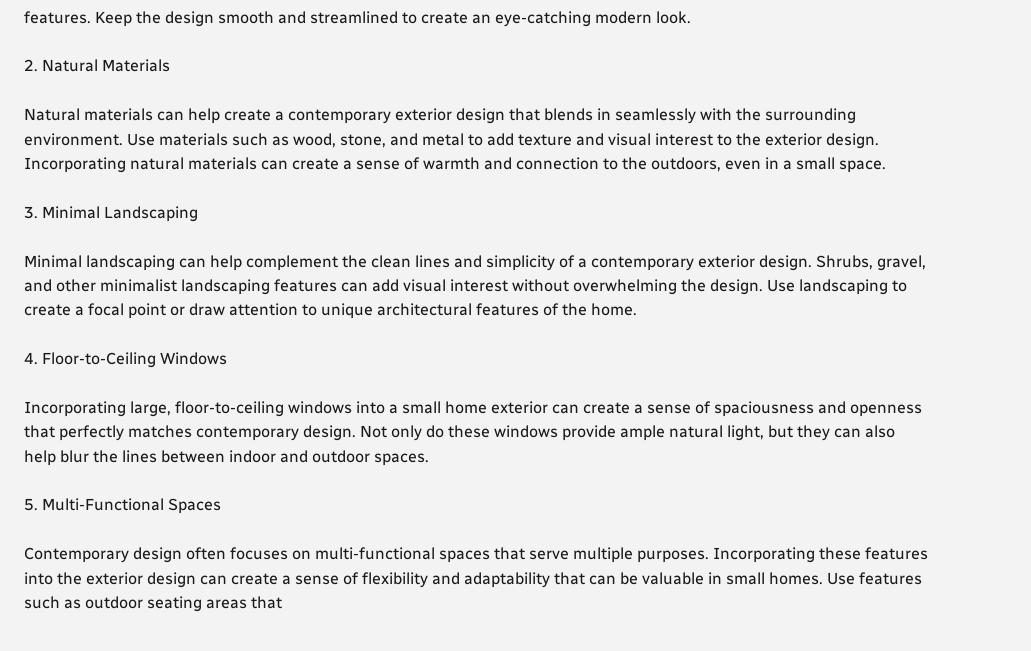features. Keep the design smooth and streamlined to create an eye-catching modern look.

2. Natural Materials

Natural materials can help create a contemporary exterior design that blends in seamlessly with the surrounding environment. Use materials such as wood, stone, and metal to add texture and visual interest to the exterior design. Incorporating natural materials can create a sense of warmth and connection to the outdoors, even in a small space.

3. Minimal Landscaping

Minimal landscaping can help complement the clean lines and simplicity of a contemporary exterior design. Shrubs, gravel, and other minimalist landscaping features can add visual interest without overwhelming the design. Use landscaping to create a focal point or draw attention to unique architectural features of the home.

4. Floor-to-Ceiling Windows

Incorporating large, floor-to-ceiling windows into a small home exterior can create a sense of spaciousness and openness that perfectly matches contemporary design. Not only do these windows provide ample natural light, but they can also help blur the lines between indoor and outdoor spaces.

5. Multi-Functional Spaces

Contemporary design often focuses on multi-functional spaces that serve multiple purposes. Incorporating these features into the exterior design can create a sense of flexibility and adaptability that can be valuable in small homes. Use features such as outdoor seating areas that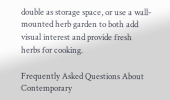double as storage space, or use a wall-mounted herb garden to both add visual interest and provide fresh herbs for cooking.

Frequently Asked Questions About Contemporary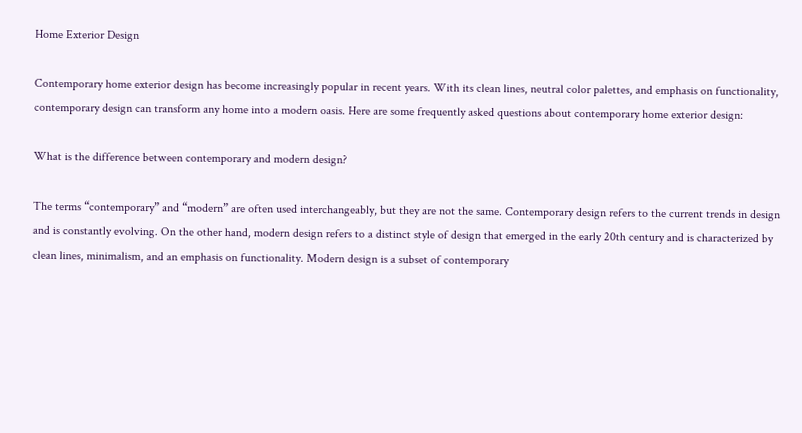Home Exterior Design

Contemporary home exterior design has become increasingly popular in recent years. With its clean lines, neutral color palettes, and emphasis on functionality, contemporary design can transform any home into a modern oasis. Here are some frequently asked questions about contemporary home exterior design:

What is the difference between contemporary and modern design?

The terms “contemporary” and “modern” are often used interchangeably, but they are not the same. Contemporary design refers to the current trends in design and is constantly evolving. On the other hand, modern design refers to a distinct style of design that emerged in the early 20th century and is characterized by clean lines, minimalism, and an emphasis on functionality. Modern design is a subset of contemporary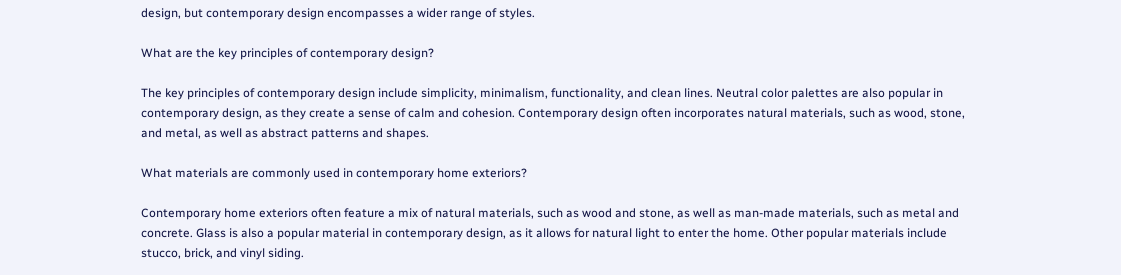design, but contemporary design encompasses a wider range of styles.

What are the key principles of contemporary design?

The key principles of contemporary design include simplicity, minimalism, functionality, and clean lines. Neutral color palettes are also popular in contemporary design, as they create a sense of calm and cohesion. Contemporary design often incorporates natural materials, such as wood, stone, and metal, as well as abstract patterns and shapes.

What materials are commonly used in contemporary home exteriors?

Contemporary home exteriors often feature a mix of natural materials, such as wood and stone, as well as man-made materials, such as metal and concrete. Glass is also a popular material in contemporary design, as it allows for natural light to enter the home. Other popular materials include stucco, brick, and vinyl siding.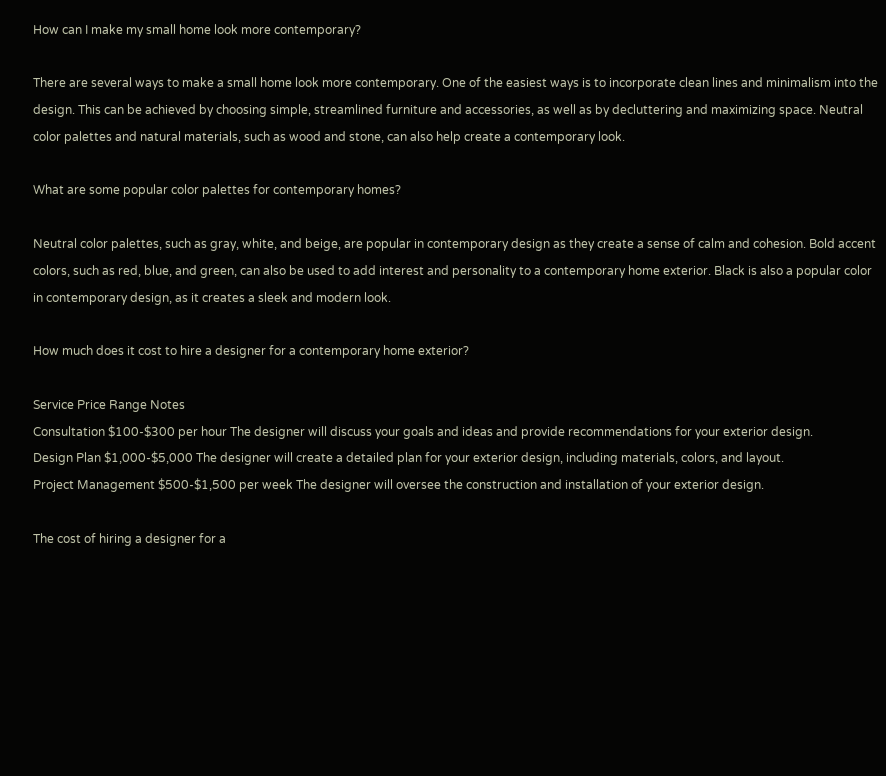How can I make my small home look more contemporary?

There are several ways to make a small home look more contemporary. One of the easiest ways is to incorporate clean lines and minimalism into the design. This can be achieved by choosing simple, streamlined furniture and accessories, as well as by decluttering and maximizing space. Neutral color palettes and natural materials, such as wood and stone, can also help create a contemporary look.

What are some popular color palettes for contemporary homes?

Neutral color palettes, such as gray, white, and beige, are popular in contemporary design as they create a sense of calm and cohesion. Bold accent colors, such as red, blue, and green, can also be used to add interest and personality to a contemporary home exterior. Black is also a popular color in contemporary design, as it creates a sleek and modern look.

How much does it cost to hire a designer for a contemporary home exterior?

Service Price Range Notes
Consultation $100-$300 per hour The designer will discuss your goals and ideas and provide recommendations for your exterior design.
Design Plan $1,000-$5,000 The designer will create a detailed plan for your exterior design, including materials, colors, and layout.
Project Management $500-$1,500 per week The designer will oversee the construction and installation of your exterior design.

The cost of hiring a designer for a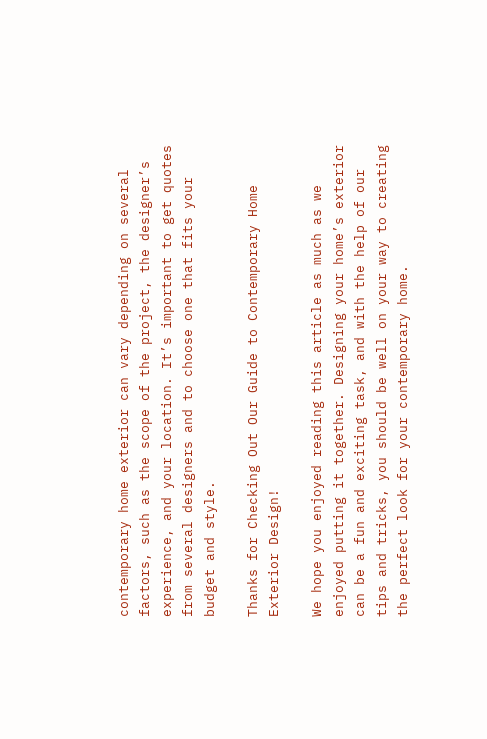contemporary home exterior can vary depending on several factors, such as the scope of the project, the designer’s experience, and your location. It’s important to get quotes from several designers and to choose one that fits your budget and style.

Thanks for Checking Out Our Guide to Contemporary Home Exterior Design!

We hope you enjoyed reading this article as much as we enjoyed putting it together. Designing your home’s exterior can be a fun and exciting task, and with the help of our tips and tricks, you should be well on your way to creating the perfect look for your contemporary home.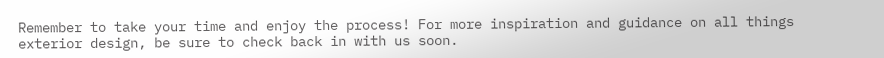Remember to take your time and enjoy the process! For more inspiration and guidance on all things exterior design, be sure to check back in with us soon.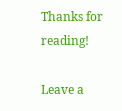Thanks for reading!

Leave a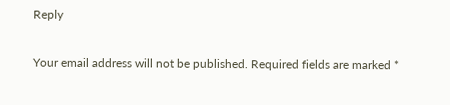Reply

Your email address will not be published. Required fields are marked *